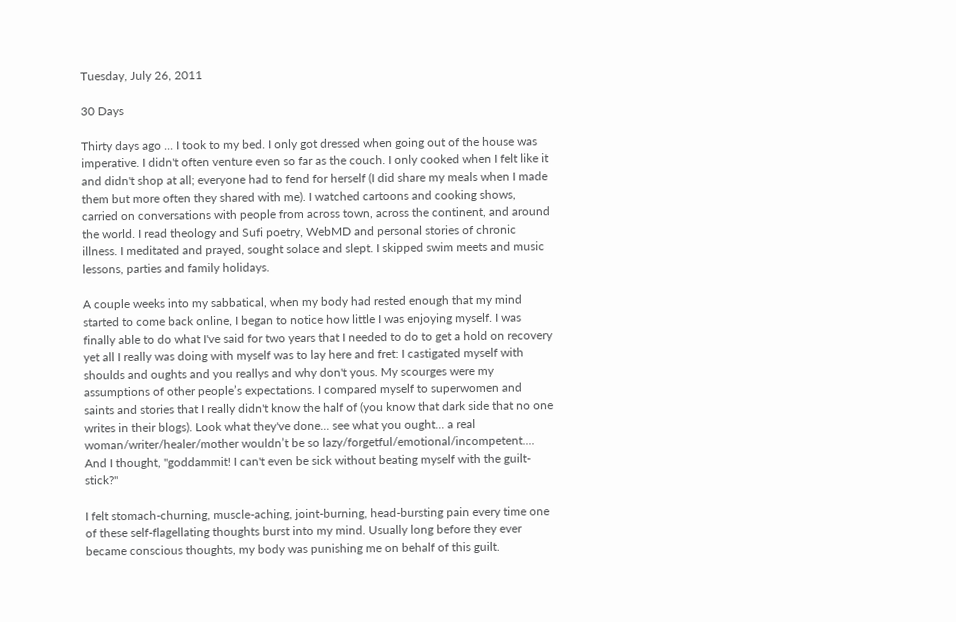Tuesday, July 26, 2011

30 Days

Thirty days ago ... I took to my bed. I only got dressed when going out of the house was imperative. I didn't often venture even so far as the couch. I only cooked when I felt like it and didn't shop at all; everyone had to fend for herself (I did share my meals when I made them but more often they shared with me). I watched cartoons and cooking shows, carried on conversations with people from across town, across the continent, and around the world. I read theology and Sufi poetry, WebMD and personal stories of chronic illness. I meditated and prayed, sought solace and slept. I skipped swim meets and music lessons, parties and family holidays.

A couple weeks into my sabbatical, when my body had rested enough that my mind started to come back online, I began to notice how little I was enjoying myself. I was finally able to do what I've said for two years that I needed to do to get a hold on recovery yet all I really was doing with myself was to lay here and fret: I castigated myself with shoulds and oughts and you reallys and why don't yous. My scourges were my assumptions of other people’s expectations. I compared myself to superwomen and saints and stories that I really didn't know the half of (you know that dark side that no one writes in their blogs). Look what they've done... see what you ought... a real woman/writer/healer/mother wouldn’t be so lazy/forgetful/emotional/incompetent.... And I thought, "goddammit! I can't even be sick without beating myself with the guilt-stick?"

I felt stomach-churning, muscle-aching, joint-burning, head-bursting pain every time one of these self-flagellating thoughts burst into my mind. Usually long before they ever became conscious thoughts, my body was punishing me on behalf of this guilt.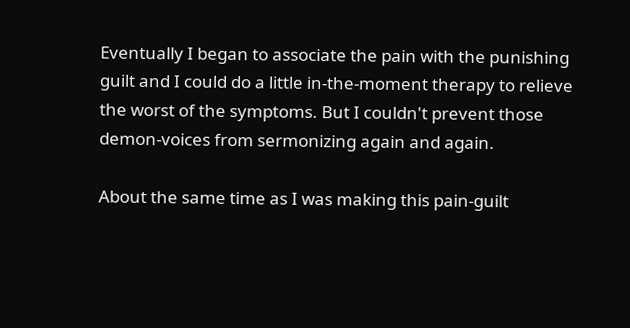Eventually I began to associate the pain with the punishing guilt and I could do a little in-the-moment therapy to relieve the worst of the symptoms. But I couldn't prevent those demon-voices from sermonizing again and again.

About the same time as I was making this pain-guilt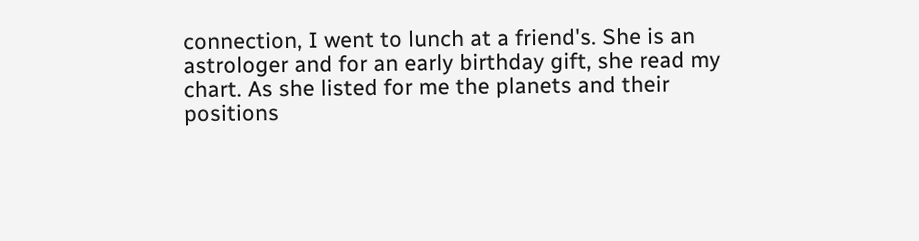connection, I went to lunch at a friend's. She is an astrologer and for an early birthday gift, she read my chart. As she listed for me the planets and their positions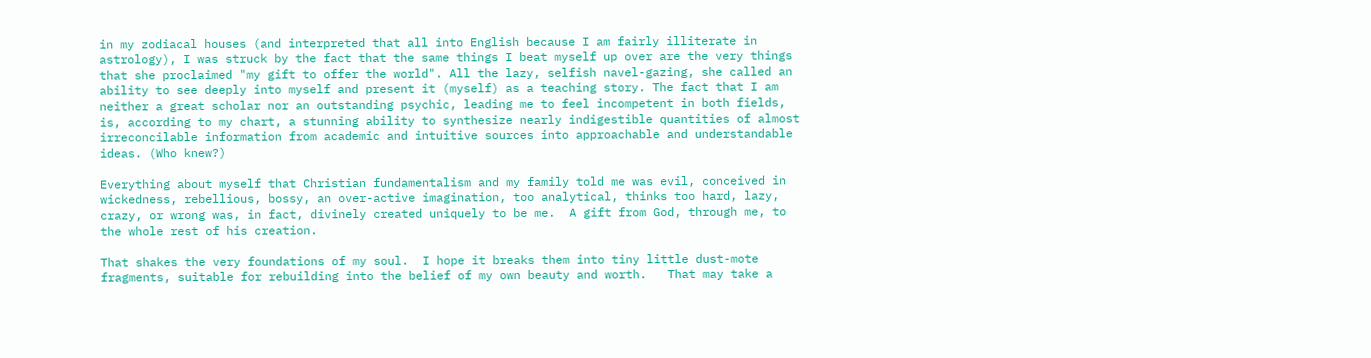in my zodiacal houses (and interpreted that all into English because I am fairly illiterate in astrology), I was struck by the fact that the same things I beat myself up over are the very things that she proclaimed "my gift to offer the world". All the lazy, selfish navel-gazing, she called an ability to see deeply into myself and present it (myself) as a teaching story. The fact that I am neither a great scholar nor an outstanding psychic, leading me to feel incompetent in both fields, is, according to my chart, a stunning ability to synthesize nearly indigestible quantities of almost irreconcilable information from academic and intuitive sources into approachable and understandable ideas. (Who knew?)

Everything about myself that Christian fundamentalism and my family told me was evil, conceived in wickedness, rebellious, bossy, an over-active imagination, too analytical, thinks too hard, lazy, crazy, or wrong was, in fact, divinely created uniquely to be me.  A gift from God, through me, to the whole rest of his creation.

That shakes the very foundations of my soul.  I hope it breaks them into tiny little dust-mote fragments, suitable for rebuilding into the belief of my own beauty and worth.   That may take a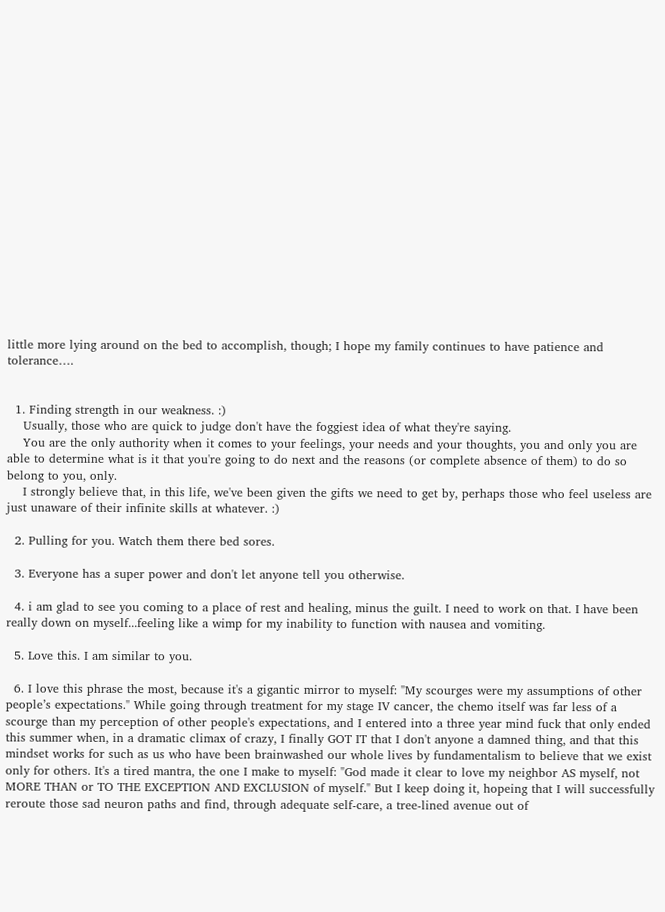little more lying around on the bed to accomplish, though; I hope my family continues to have patience and tolerance….


  1. Finding strength in our weakness. :)
    Usually, those who are quick to judge don't have the foggiest idea of what they're saying.
    You are the only authority when it comes to your feelings, your needs and your thoughts, you and only you are able to determine what is it that you're going to do next and the reasons (or complete absence of them) to do so belong to you, only.
    I strongly believe that, in this life, we've been given the gifts we need to get by, perhaps those who feel useless are just unaware of their infinite skills at whatever. :)

  2. Pulling for you. Watch them there bed sores.

  3. Everyone has a super power and don't let anyone tell you otherwise.

  4. i am glad to see you coming to a place of rest and healing, minus the guilt. I need to work on that. I have been really down on myself...feeling like a wimp for my inability to function with nausea and vomiting.

  5. Love this. I am similar to you.

  6. I love this phrase the most, because it's a gigantic mirror to myself: "My scourges were my assumptions of other people’s expectations." While going through treatment for my stage IV cancer, the chemo itself was far less of a scourge than my perception of other people's expectations, and I entered into a three year mind fuck that only ended this summer when, in a dramatic climax of crazy, I finally GOT IT that I don't anyone a damned thing, and that this mindset works for such as us who have been brainwashed our whole lives by fundamentalism to believe that we exist only for others. It's a tired mantra, the one I make to myself: "God made it clear to love my neighbor AS myself, not MORE THAN or TO THE EXCEPTION AND EXCLUSION of myself." But I keep doing it, hopeing that I will successfully reroute those sad neuron paths and find, through adequate self-care, a tree-lined avenue out of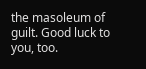the masoleum of guilt. Good luck to you, too.